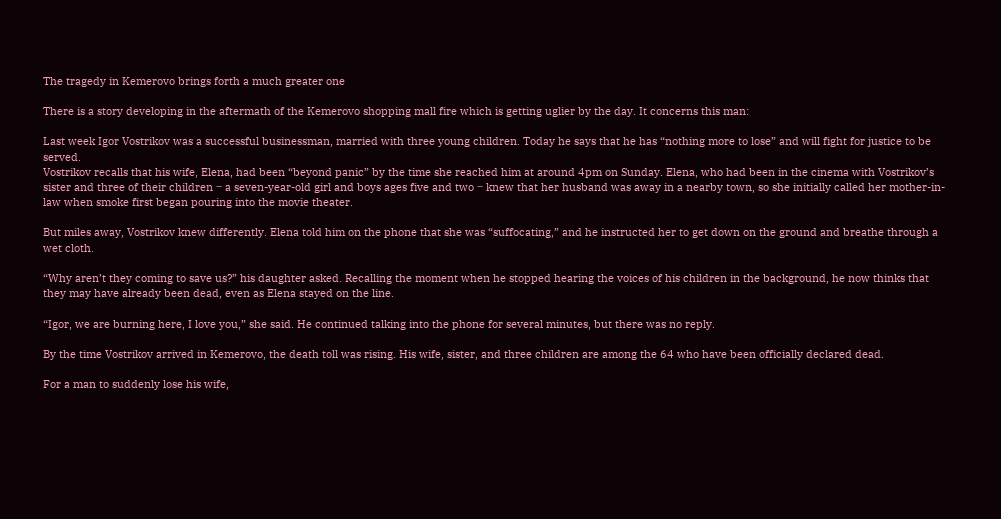The tragedy in Kemerovo brings forth a much greater one

There is a story developing in the aftermath of the Kemerovo shopping mall fire which is getting uglier by the day. It concerns this man:

Last week Igor Vostrikov was a successful businessman, married with three young children. Today he says that he has “nothing more to lose” and will fight for justice to be served.
Vostrikov recalls that his wife, Elena, had been “beyond panic” by the time she reached him at around 4pm on Sunday. Elena, who had been in the cinema with Vostrikov’s sister and three of their children ‒ a seven-year-old girl and boys ages five and two ‒ knew that her husband was away in a nearby town, so she initially called her mother-in-law when smoke first began pouring into the movie theater.

But miles away, Vostrikov knew differently. Elena told him on the phone that she was “suffocating,” and he instructed her to get down on the ground and breathe through a wet cloth.

“Why aren’t they coming to save us?” his daughter asked. Recalling the moment when he stopped hearing the voices of his children in the background, he now thinks that they may have already been dead, even as Elena stayed on the line.

“Igor, we are burning here, I love you,” she said. He continued talking into the phone for several minutes, but there was no reply.

By the time Vostrikov arrived in Kemerovo, the death toll was rising. His wife, sister, and three children are among the 64 who have been officially declared dead.

For a man to suddenly lose his wife,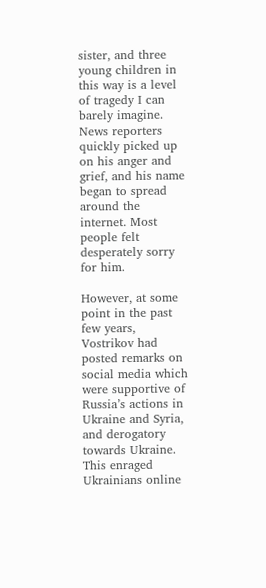sister, and three young children in this way is a level of tragedy I can barely imagine. News reporters quickly picked up on his anger and grief, and his name began to spread around the internet. Most people felt desperately sorry for him.

However, at some point in the past few years, Vostrikov had posted remarks on social media which were supportive of Russia’s actions in Ukraine and Syria, and derogatory towards Ukraine. This enraged Ukrainians online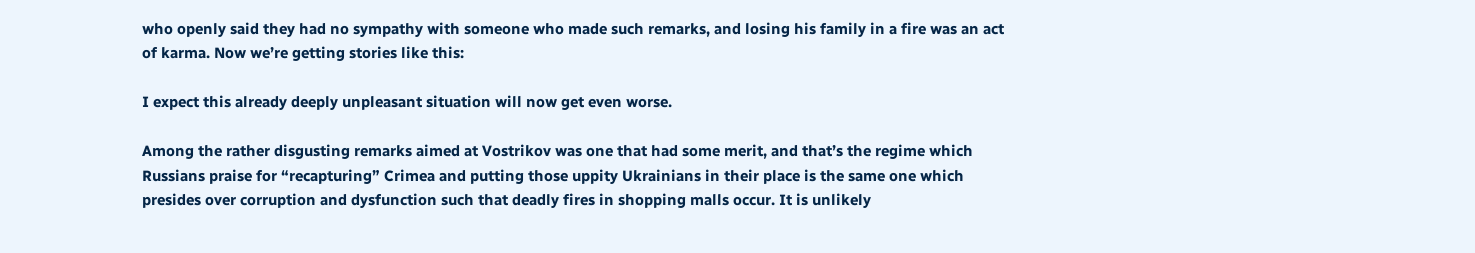who openly said they had no sympathy with someone who made such remarks, and losing his family in a fire was an act of karma. Now we’re getting stories like this:

I expect this already deeply unpleasant situation will now get even worse.

Among the rather disgusting remarks aimed at Vostrikov was one that had some merit, and that’s the regime which Russians praise for “recapturing” Crimea and putting those uppity Ukrainians in their place is the same one which presides over corruption and dysfunction such that deadly fires in shopping malls occur. It is unlikely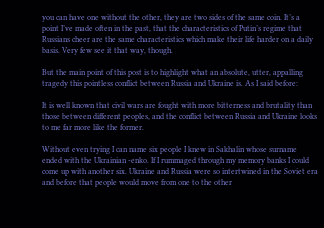you can have one without the other, they are two sides of the same coin. It’s a point I’ve made often in the past, that the characteristics of Putin’s regime that Russians cheer are the same characteristics which make their life harder on a daily basis. Very few see it that way, though.

But the main point of this post is to highlight what an absolute, utter, appalling tragedy this pointless conflict between Russia and Ukraine is. As I said before:

It is well known that civil wars are fought with more bitterness and brutality than those between different peoples, and the conflict between Russia and Ukraine looks to me far more like the former.

Without even trying I can name six people I knew in Sakhalin whose surname ended with the Ukrainian -enko. If I rummaged through my memory banks I could come up with another six. Ukraine and Russia were so intertwined in the Soviet era and before that people would move from one to the other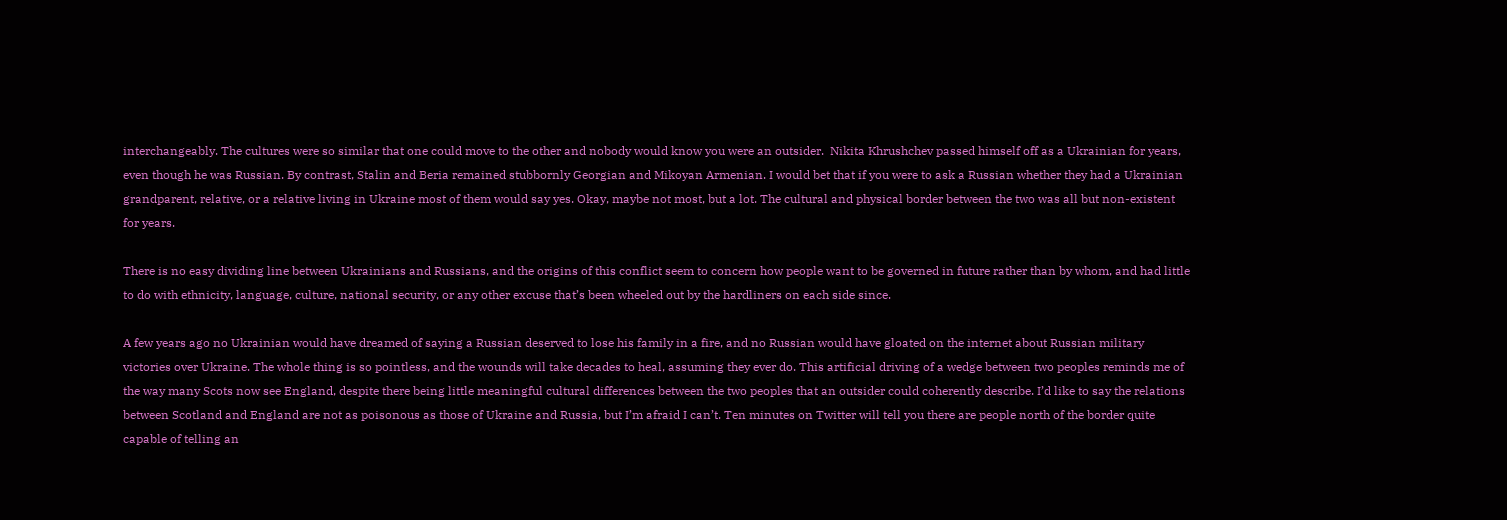interchangeably. The cultures were so similar that one could move to the other and nobody would know you were an outsider.  Nikita Khrushchev passed himself off as a Ukrainian for years, even though he was Russian. By contrast, Stalin and Beria remained stubbornly Georgian and Mikoyan Armenian. I would bet that if you were to ask a Russian whether they had a Ukrainian grandparent, relative, or a relative living in Ukraine most of them would say yes. Okay, maybe not most, but a lot. The cultural and physical border between the two was all but non-existent for years.

There is no easy dividing line between Ukrainians and Russians, and the origins of this conflict seem to concern how people want to be governed in future rather than by whom, and had little to do with ethnicity, language, culture, national security, or any other excuse that’s been wheeled out by the hardliners on each side since.

A few years ago no Ukrainian would have dreamed of saying a Russian deserved to lose his family in a fire, and no Russian would have gloated on the internet about Russian military victories over Ukraine. The whole thing is so pointless, and the wounds will take decades to heal, assuming they ever do. This artificial driving of a wedge between two peoples reminds me of the way many Scots now see England, despite there being little meaningful cultural differences between the two peoples that an outsider could coherently describe. I’d like to say the relations between Scotland and England are not as poisonous as those of Ukraine and Russia, but I’m afraid I can’t. Ten minutes on Twitter will tell you there are people north of the border quite capable of telling an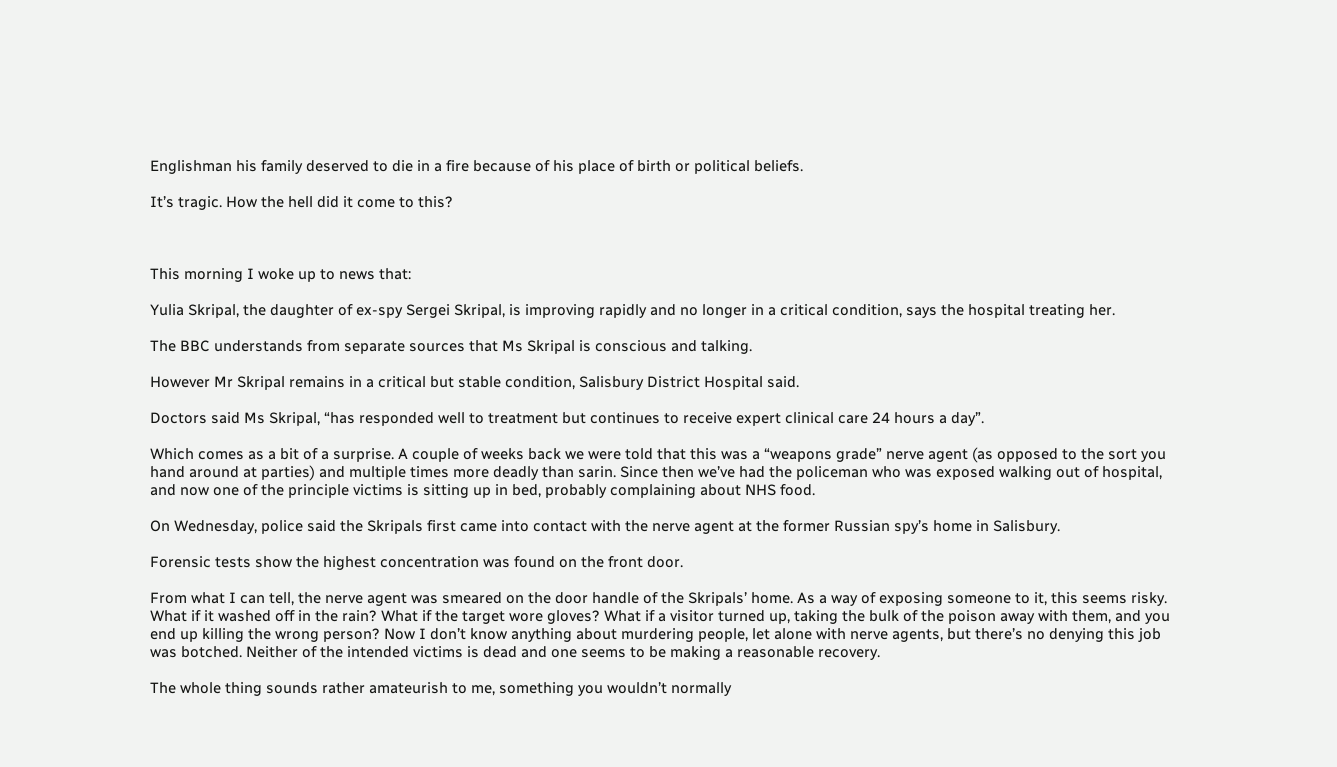Englishman his family deserved to die in a fire because of his place of birth or political beliefs.

It’s tragic. How the hell did it come to this?



This morning I woke up to news that:

Yulia Skripal, the daughter of ex-spy Sergei Skripal, is improving rapidly and no longer in a critical condition, says the hospital treating her.

The BBC understands from separate sources that Ms Skripal is conscious and talking.

However Mr Skripal remains in a critical but stable condition, Salisbury District Hospital said.

Doctors said Ms Skripal, “has responded well to treatment but continues to receive expert clinical care 24 hours a day”.

Which comes as a bit of a surprise. A couple of weeks back we were told that this was a “weapons grade” nerve agent (as opposed to the sort you hand around at parties) and multiple times more deadly than sarin. Since then we’ve had the policeman who was exposed walking out of hospital, and now one of the principle victims is sitting up in bed, probably complaining about NHS food.

On Wednesday, police said the Skripals first came into contact with the nerve agent at the former Russian spy’s home in Salisbury.

Forensic tests show the highest concentration was found on the front door.

From what I can tell, the nerve agent was smeared on the door handle of the Skripals’ home. As a way of exposing someone to it, this seems risky. What if it washed off in the rain? What if the target wore gloves? What if a visitor turned up, taking the bulk of the poison away with them, and you end up killing the wrong person? Now I don’t know anything about murdering people, let alone with nerve agents, but there’s no denying this job was botched. Neither of the intended victims is dead and one seems to be making a reasonable recovery.

The whole thing sounds rather amateurish to me, something you wouldn’t normally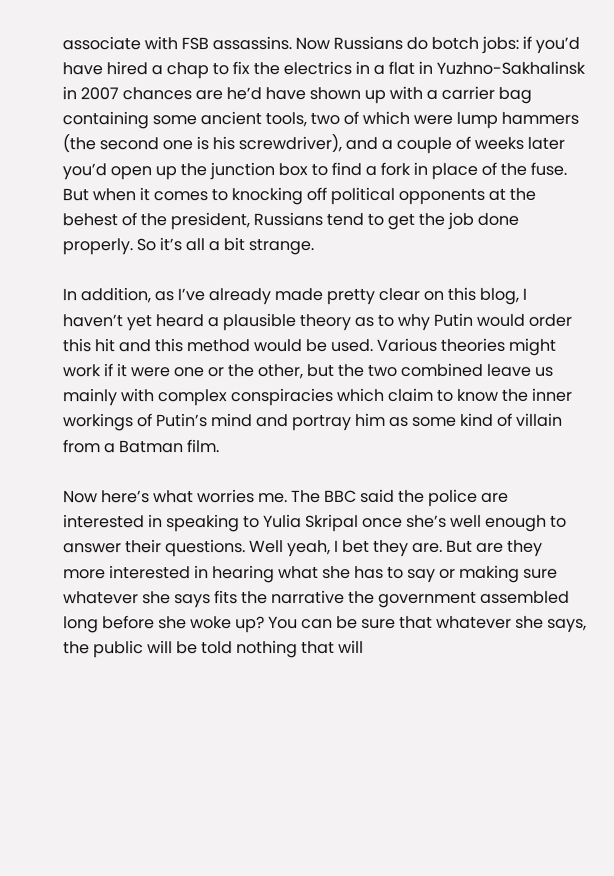associate with FSB assassins. Now Russians do botch jobs: if you’d have hired a chap to fix the electrics in a flat in Yuzhno-Sakhalinsk in 2007 chances are he’d have shown up with a carrier bag containing some ancient tools, two of which were lump hammers (the second one is his screwdriver), and a couple of weeks later you’d open up the junction box to find a fork in place of the fuse. But when it comes to knocking off political opponents at the behest of the president, Russians tend to get the job done properly. So it’s all a bit strange.

In addition, as I’ve already made pretty clear on this blog, I haven’t yet heard a plausible theory as to why Putin would order this hit and this method would be used. Various theories might work if it were one or the other, but the two combined leave us mainly with complex conspiracies which claim to know the inner workings of Putin’s mind and portray him as some kind of villain from a Batman film.

Now here’s what worries me. The BBC said the police are interested in speaking to Yulia Skripal once she’s well enough to answer their questions. Well yeah, I bet they are. But are they more interested in hearing what she has to say or making sure whatever she says fits the narrative the government assembled long before she woke up? You can be sure that whatever she says, the public will be told nothing that will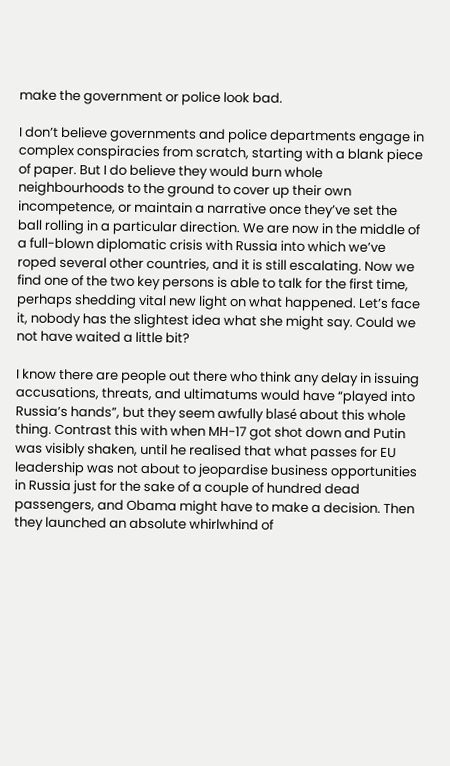make the government or police look bad.

I don’t believe governments and police departments engage in complex conspiracies from scratch, starting with a blank piece of paper. But I do believe they would burn whole neighbourhoods to the ground to cover up their own incompetence, or maintain a narrative once they’ve set the ball rolling in a particular direction. We are now in the middle of a full-blown diplomatic crisis with Russia into which we’ve roped several other countries, and it is still escalating. Now we find one of the two key persons is able to talk for the first time, perhaps shedding vital new light on what happened. Let’s face it, nobody has the slightest idea what she might say. Could we not have waited a little bit?

I know there are people out there who think any delay in issuing accusations, threats, and ultimatums would have “played into Russia’s hands”, but they seem awfully blasé about this whole thing. Contrast this with when MH-17 got shot down and Putin was visibly shaken, until he realised that what passes for EU leadership was not about to jeopardise business opportunities in Russia just for the sake of a couple of hundred dead passengers, and Obama might have to make a decision. Then they launched an absolute whirlwhind of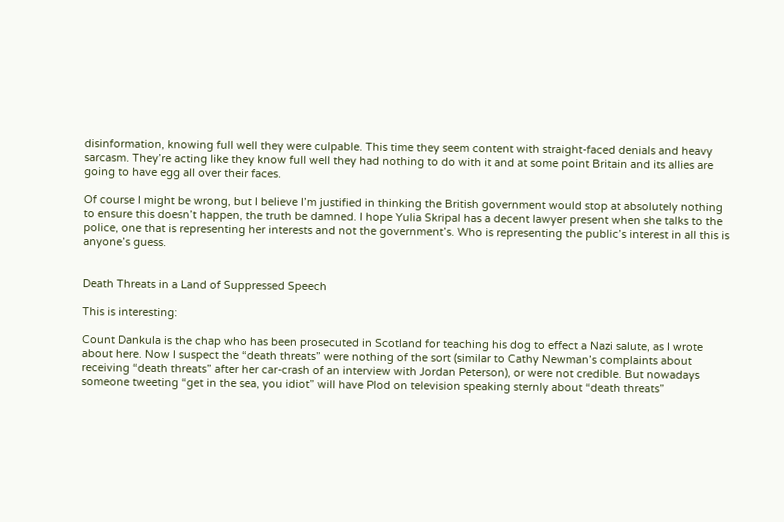disinformation, knowing full well they were culpable. This time they seem content with straight-faced denials and heavy sarcasm. They’re acting like they know full well they had nothing to do with it and at some point Britain and its allies are going to have egg all over their faces.

Of course I might be wrong, but I believe I’m justified in thinking the British government would stop at absolutely nothing to ensure this doesn’t happen, the truth be damned. I hope Yulia Skripal has a decent lawyer present when she talks to the police, one that is representing her interests and not the government’s. Who is representing the public’s interest in all this is anyone’s guess.


Death Threats in a Land of Suppressed Speech

This is interesting:

Count Dankula is the chap who has been prosecuted in Scotland for teaching his dog to effect a Nazi salute, as I wrote about here. Now I suspect the “death threats” were nothing of the sort (similar to Cathy Newman’s complaints about receiving “death threats” after her car-crash of an interview with Jordan Peterson), or were not credible. But nowadays someone tweeting “get in the sea, you idiot” will have Plod on television speaking sternly about “death threats”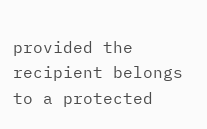provided the recipient belongs to a protected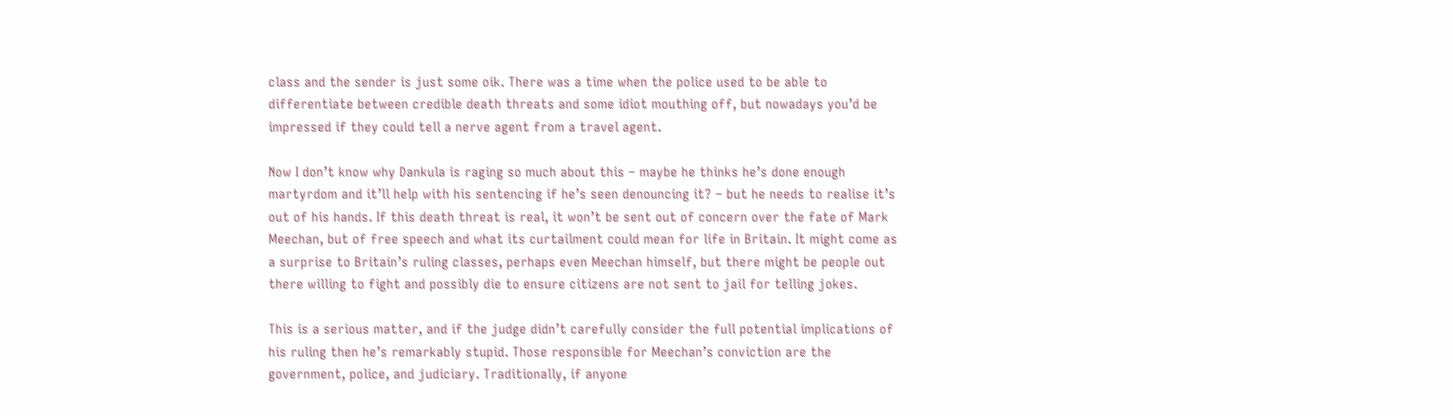class and the sender is just some oik. There was a time when the police used to be able to differentiate between credible death threats and some idiot mouthing off, but nowadays you’d be impressed if they could tell a nerve agent from a travel agent.

Now I don’t know why Dankula is raging so much about this – maybe he thinks he’s done enough martyrdom and it’ll help with his sentencing if he’s seen denouncing it? – but he needs to realise it’s out of his hands. If this death threat is real, it won’t be sent out of concern over the fate of Mark Meechan, but of free speech and what its curtailment could mean for life in Britain. It might come as a surprise to Britain’s ruling classes, perhaps even Meechan himself, but there might be people out there willing to fight and possibly die to ensure citizens are not sent to jail for telling jokes.

This is a serious matter, and if the judge didn’t carefully consider the full potential implications of his ruling then he’s remarkably stupid. Those responsible for Meechan’s conviction are the government, police, and judiciary. Traditionally, if anyone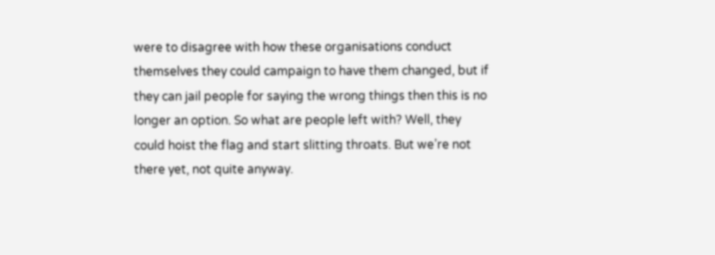were to disagree with how these organisations conduct themselves they could campaign to have them changed, but if they can jail people for saying the wrong things then this is no longer an option. So what are people left with? Well, they could hoist the flag and start slitting throats. But we’re not there yet, not quite anyway.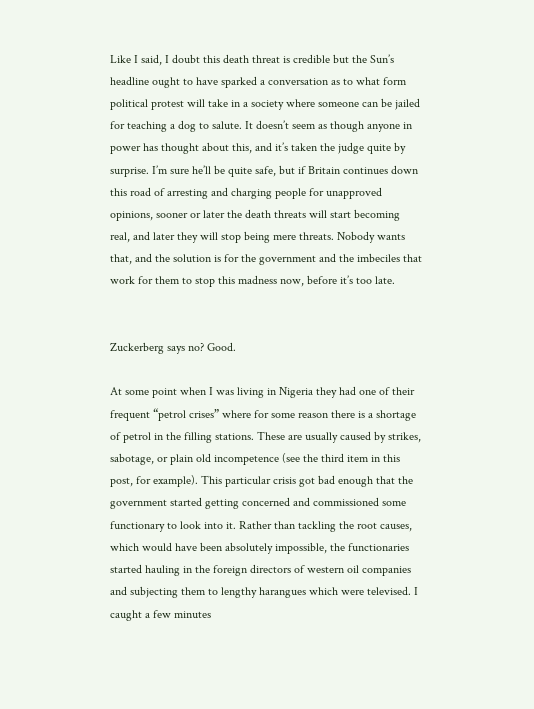Like I said, I doubt this death threat is credible but the Sun’s headline ought to have sparked a conversation as to what form political protest will take in a society where someone can be jailed for teaching a dog to salute. It doesn’t seem as though anyone in power has thought about this, and it’s taken the judge quite by surprise. I’m sure he’ll be quite safe, but if Britain continues down this road of arresting and charging people for unapproved opinions, sooner or later the death threats will start becoming real, and later they will stop being mere threats. Nobody wants that, and the solution is for the government and the imbeciles that work for them to stop this madness now, before it’s too late.


Zuckerberg says no? Good.

At some point when I was living in Nigeria they had one of their frequent “petrol crises” where for some reason there is a shortage of petrol in the filling stations. These are usually caused by strikes, sabotage, or plain old incompetence (see the third item in this post, for example). This particular crisis got bad enough that the government started getting concerned and commissioned some functionary to look into it. Rather than tackling the root causes, which would have been absolutely impossible, the functionaries started hauling in the foreign directors of western oil companies and subjecting them to lengthy harangues which were televised. I caught a few minutes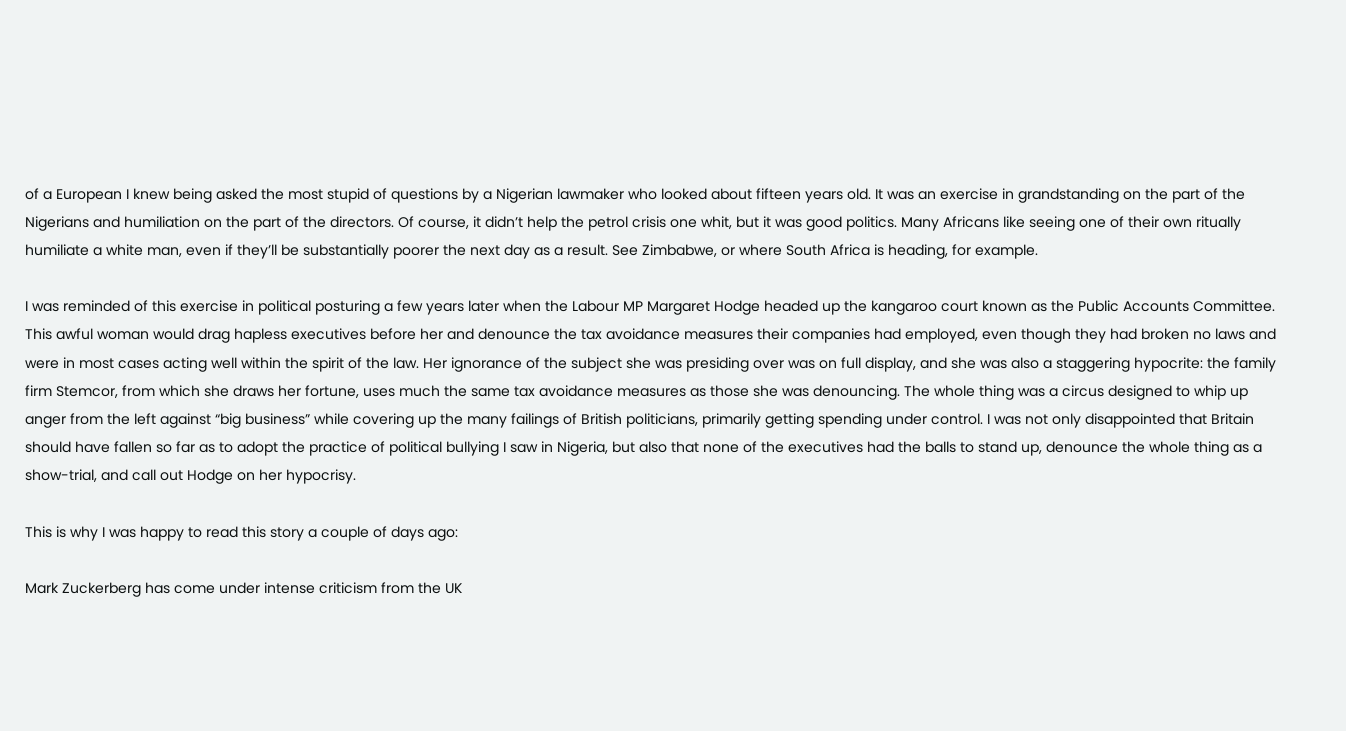of a European I knew being asked the most stupid of questions by a Nigerian lawmaker who looked about fifteen years old. It was an exercise in grandstanding on the part of the Nigerians and humiliation on the part of the directors. Of course, it didn’t help the petrol crisis one whit, but it was good politics. Many Africans like seeing one of their own ritually humiliate a white man, even if they’ll be substantially poorer the next day as a result. See Zimbabwe, or where South Africa is heading, for example.

I was reminded of this exercise in political posturing a few years later when the Labour MP Margaret Hodge headed up the kangaroo court known as the Public Accounts Committee. This awful woman would drag hapless executives before her and denounce the tax avoidance measures their companies had employed, even though they had broken no laws and were in most cases acting well within the spirit of the law. Her ignorance of the subject she was presiding over was on full display, and she was also a staggering hypocrite: the family firm Stemcor, from which she draws her fortune, uses much the same tax avoidance measures as those she was denouncing. The whole thing was a circus designed to whip up anger from the left against “big business” while covering up the many failings of British politicians, primarily getting spending under control. I was not only disappointed that Britain should have fallen so far as to adopt the practice of political bullying I saw in Nigeria, but also that none of the executives had the balls to stand up, denounce the whole thing as a show-trial, and call out Hodge on her hypocrisy.

This is why I was happy to read this story a couple of days ago:

Mark Zuckerberg has come under intense criticism from the UK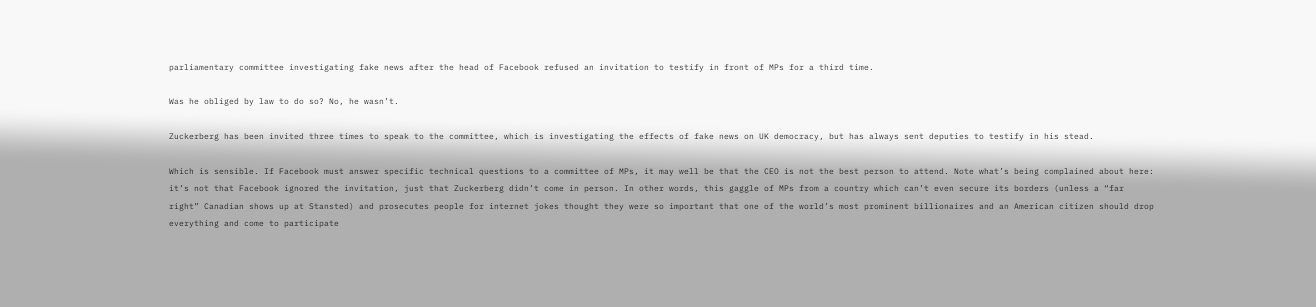parliamentary committee investigating fake news after the head of Facebook refused an invitation to testify in front of MPs for a third time.

Was he obliged by law to do so? No, he wasn’t.

Zuckerberg has been invited three times to speak to the committee, which is investigating the effects of fake news on UK democracy, but has always sent deputies to testify in his stead.

Which is sensible. If Facebook must answer specific technical questions to a committee of MPs, it may well be that the CEO is not the best person to attend. Note what’s being complained about here: it’s not that Facebook ignored the invitation, just that Zuckerberg didn’t come in person. In other words, this gaggle of MPs from a country which can’t even secure its borders (unless a “far right” Canadian shows up at Stansted) and prosecutes people for internet jokes thought they were so important that one of the world’s most prominent billionaires and an American citizen should drop everything and come to participate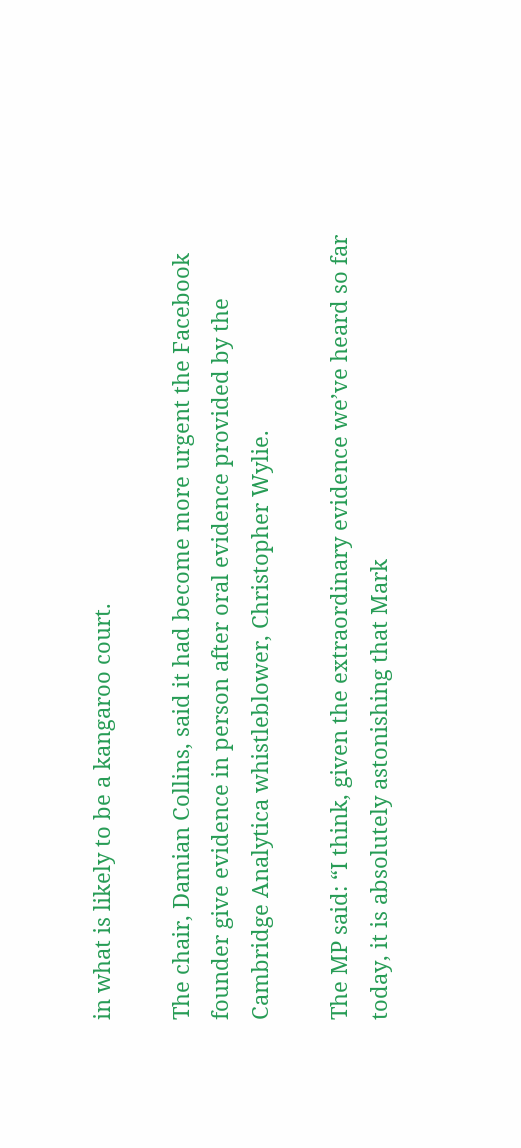in what is likely to be a kangaroo court.

The chair, Damian Collins, said it had become more urgent the Facebook founder give evidence in person after oral evidence provided by the Cambridge Analytica whistleblower, Christopher Wylie.

The MP said: “I think, given the extraordinary evidence we’ve heard so far today, it is absolutely astonishing that Mark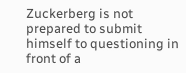Zuckerberg is not prepared to submit himself to questioning in front of a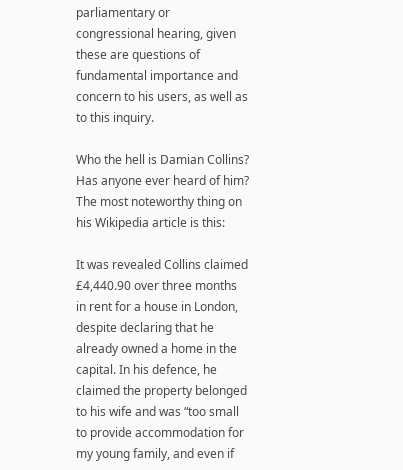parliamentary or congressional hearing, given these are questions of fundamental importance and concern to his users, as well as to this inquiry.

Who the hell is Damian Collins? Has anyone ever heard of him? The most noteworthy thing on his Wikipedia article is this:

It was revealed Collins claimed £4,440.90 over three months in rent for a house in London, despite declaring that he already owned a home in the capital. In his defence, he claimed the property belonged to his wife and was “too small to provide accommodation for my young family, and even if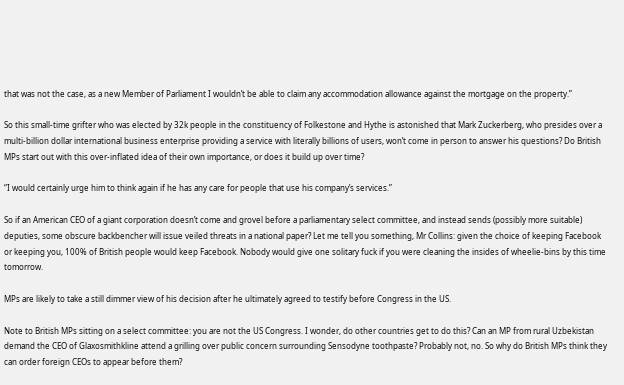that was not the case, as a new Member of Parliament I wouldn’t be able to claim any accommodation allowance against the mortgage on the property.”

So this small-time grifter who was elected by 32k people in the constituency of Folkestone and Hythe is astonished that Mark Zuckerberg, who presides over a multi-billion dollar international business enterprise providing a service with literally billions of users, won’t come in person to answer his questions? Do British MPs start out with this over-inflated idea of their own importance, or does it build up over time?

“I would certainly urge him to think again if he has any care for people that use his company’s services.”

So if an American CEO of a giant corporation doesn’t come and grovel before a parliamentary select committee, and instead sends (possibly more suitable) deputies, some obscure backbencher will issue veiled threats in a national paper? Let me tell you something, Mr Collins: given the choice of keeping Facebook or keeping you, 100% of British people would keep Facebook. Nobody would give one solitary fuck if you were cleaning the insides of wheelie-bins by this time tomorrow.

MPs are likely to take a still dimmer view of his decision after he ultimately agreed to testify before Congress in the US.

Note to British MPs sitting on a select committee: you are not the US Congress. I wonder, do other countries get to do this? Can an MP from rural Uzbekistan demand the CEO of Glaxosmithkline attend a grilling over public concern surrounding Sensodyne toothpaste? Probably not, no. So why do British MPs think they can order foreign CEOs to appear before them?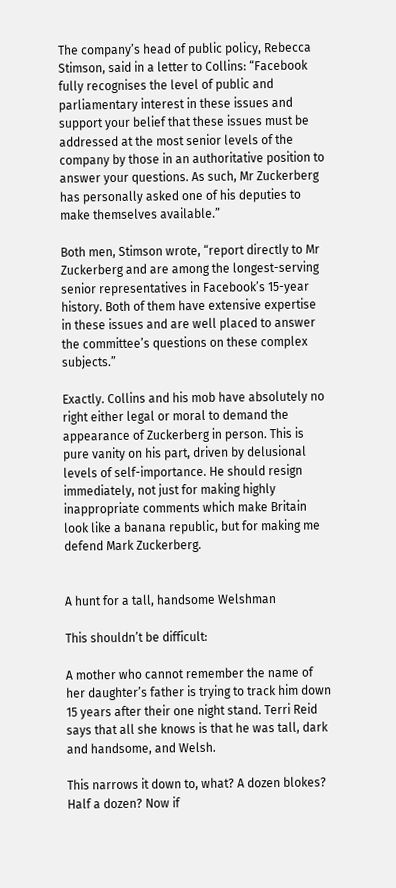The company’s head of public policy, Rebecca Stimson, said in a letter to Collins: “Facebook fully recognises the level of public and parliamentary interest in these issues and support your belief that these issues must be addressed at the most senior levels of the company by those in an authoritative position to answer your questions. As such, Mr Zuckerberg has personally asked one of his deputies to make themselves available.”

Both men, Stimson wrote, “report directly to Mr Zuckerberg and are among the longest-serving senior representatives in Facebook’s 15-year history. Both of them have extensive expertise in these issues and are well placed to answer the committee’s questions on these complex subjects.”

Exactly. Collins and his mob have absolutely no right either legal or moral to demand the appearance of Zuckerberg in person. This is pure vanity on his part, driven by delusional levels of self-importance. He should resign immediately, not just for making highly inappropriate comments which make Britain look like a banana republic, but for making me defend Mark Zuckerberg.


A hunt for a tall, handsome Welshman

This shouldn’t be difficult:

A mother who cannot remember the name of her daughter’s father is trying to track him down 15 years after their one night stand. Terri Reid says that all she knows is that he was tall, dark and handsome, and Welsh.

This narrows it down to, what? A dozen blokes? Half a dozen? Now if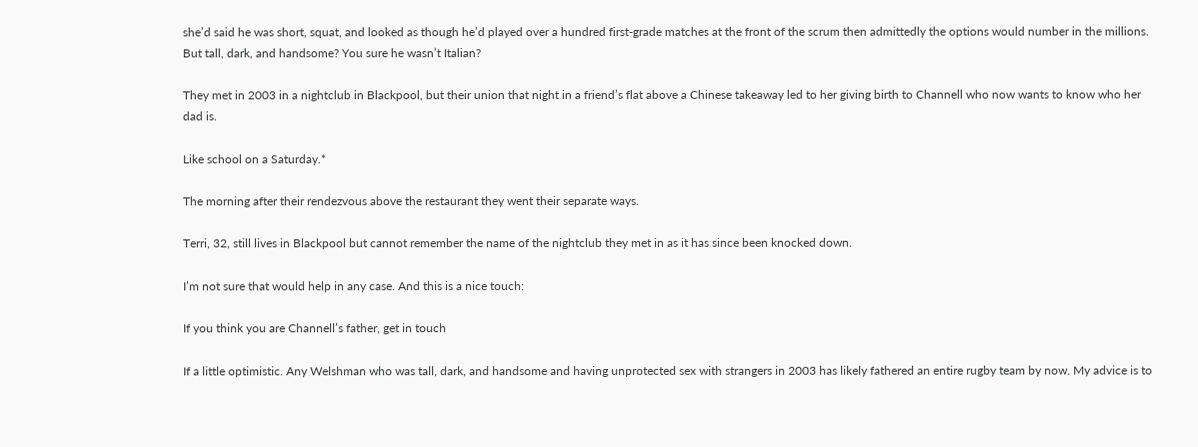she’d said he was short, squat, and looked as though he’d played over a hundred first-grade matches at the front of the scrum then admittedly the options would number in the millions. But tall, dark, and handsome? You sure he wasn’t Italian?

They met in 2003 in a nightclub in Blackpool, but their union that night in a friend’s flat above a Chinese takeaway led to her giving birth to Channell who now wants to know who her dad is.

Like school on a Saturday.*

The morning after their rendezvous above the restaurant they went their separate ways.

Terri, 32, still lives in Blackpool but cannot remember the name of the nightclub they met in as it has since been knocked down.

I’m not sure that would help in any case. And this is a nice touch:

If you think you are Channell’s father, get in touch

If a little optimistic. Any Welshman who was tall, dark, and handsome and having unprotected sex with strangers in 2003 has likely fathered an entire rugby team by now. My advice is to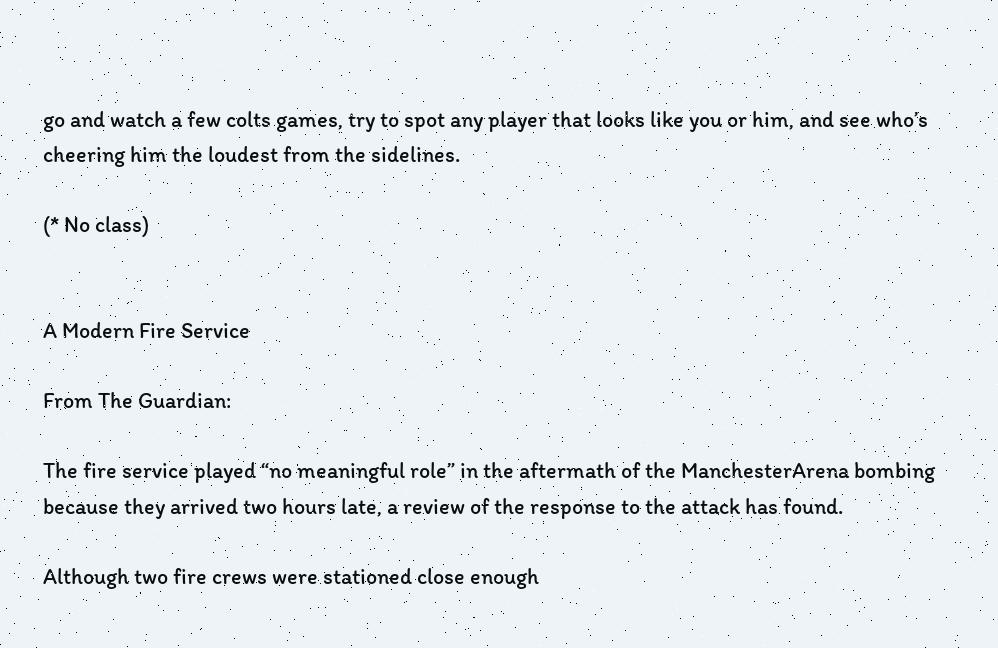go and watch a few colts games, try to spot any player that looks like you or him, and see who’s cheering him the loudest from the sidelines.

(* No class)


A Modern Fire Service

From The Guardian:

The fire service played “no meaningful role” in the aftermath of the ManchesterArena bombing because they arrived two hours late, a review of the response to the attack has found.

Although two fire crews were stationed close enough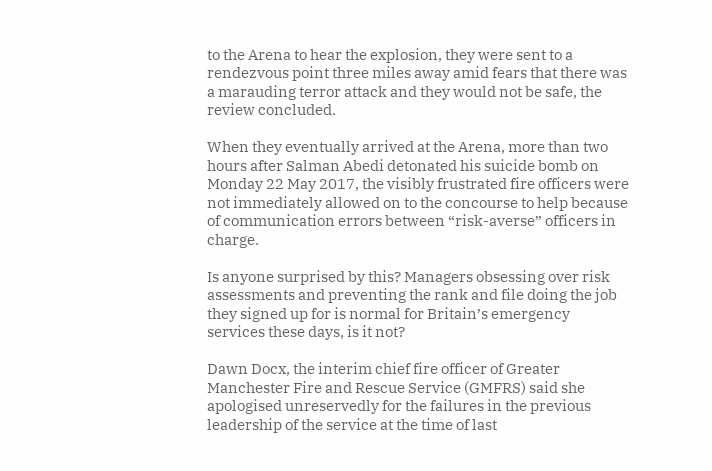to the Arena to hear the explosion, they were sent to a rendezvous point three miles away amid fears that there was a marauding terror attack and they would not be safe, the review concluded.

When they eventually arrived at the Arena, more than two hours after Salman Abedi detonated his suicide bomb on Monday 22 May 2017, the visibly frustrated fire officers were not immediately allowed on to the concourse to help because of communication errors between “risk-averse” officers in charge.

Is anyone surprised by this? Managers obsessing over risk assessments and preventing the rank and file doing the job they signed up for is normal for Britain’s emergency services these days, is it not?

Dawn Docx, the interim chief fire officer of Greater Manchester Fire and Rescue Service (GMFRS) said she apologised unreservedly for the failures in the previous leadership of the service at the time of last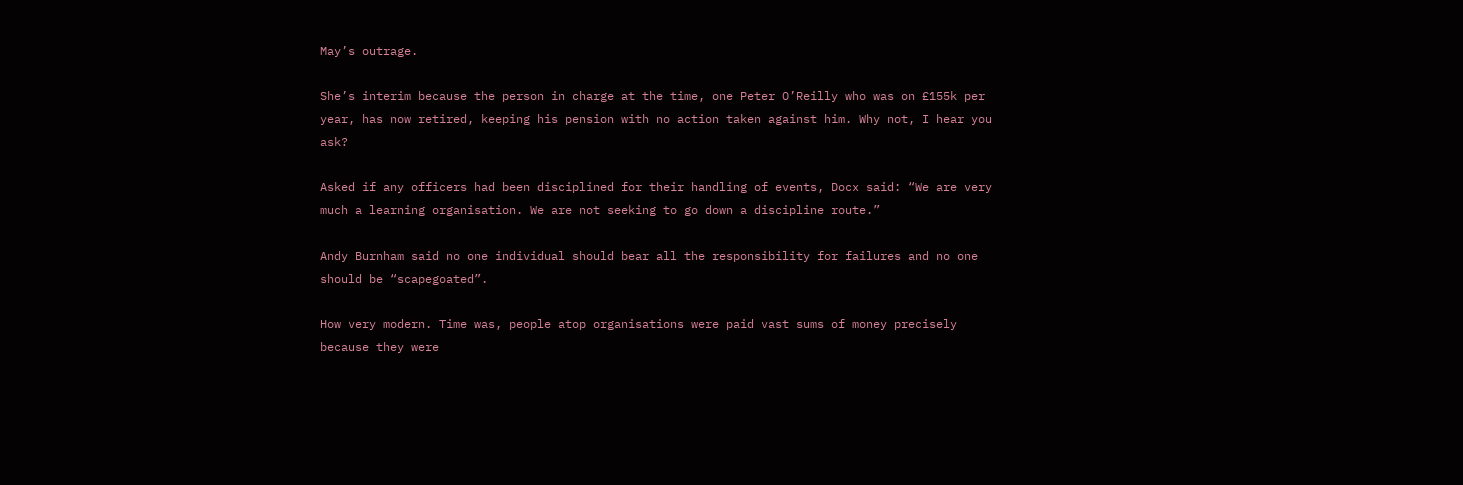May’s outrage.

She’s interim because the person in charge at the time, one Peter O’Reilly who was on £155k per year, has now retired, keeping his pension with no action taken against him. Why not, I hear you ask?

Asked if any officers had been disciplined for their handling of events, Docx said: “We are very much a learning organisation. We are not seeking to go down a discipline route.”

Andy Burnham said no one individual should bear all the responsibility for failures and no one should be “scapegoated”.

How very modern. Time was, people atop organisations were paid vast sums of money precisely because they were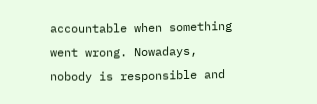accountable when something went wrong. Nowadays, nobody is responsible and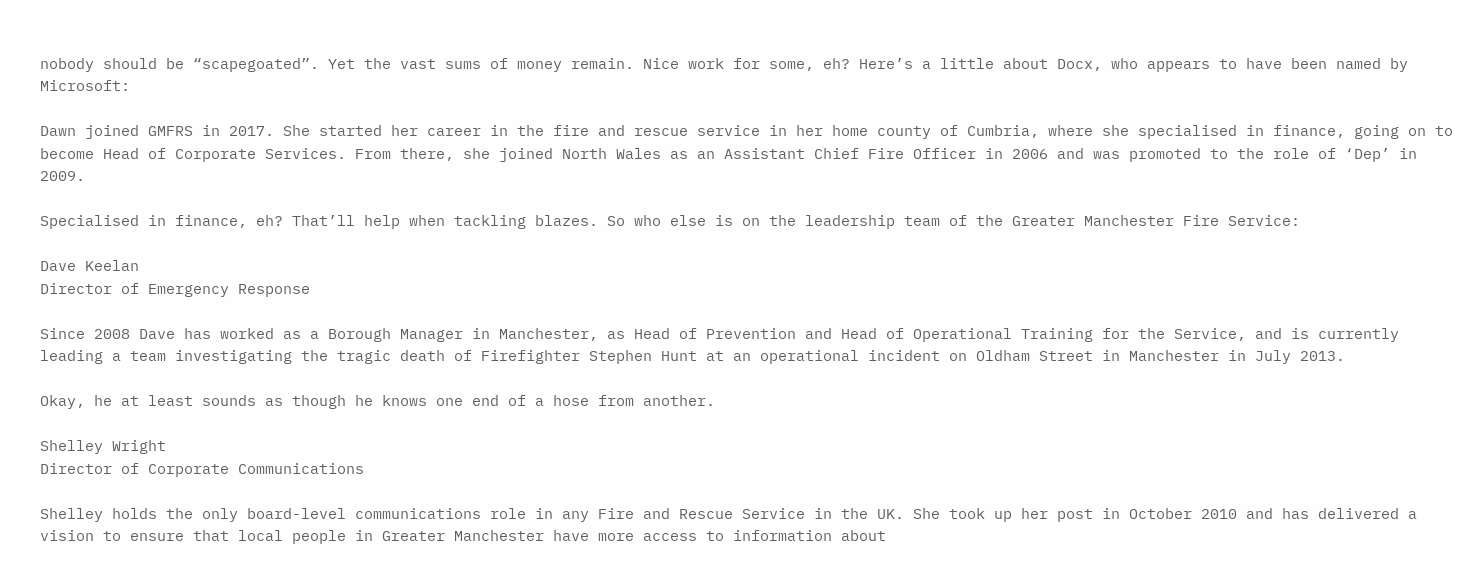nobody should be “scapegoated”. Yet the vast sums of money remain. Nice work for some, eh? Here’s a little about Docx, who appears to have been named by Microsoft:

Dawn joined GMFRS in 2017. She started her career in the fire and rescue service in her home county of Cumbria, where she specialised in finance, going on to become Head of Corporate Services. From there, she joined North Wales as an Assistant Chief Fire Officer in 2006 and was promoted to the role of ‘Dep’ in 2009.

Specialised in finance, eh? That’ll help when tackling blazes. So who else is on the leadership team of the Greater Manchester Fire Service:

Dave Keelan
Director of Emergency Response

Since 2008 Dave has worked as a Borough Manager in Manchester, as Head of Prevention and Head of Operational Training for the Service, and is currently leading a team investigating the tragic death of Firefighter Stephen Hunt at an operational incident on Oldham Street in Manchester in July 2013.

Okay, he at least sounds as though he knows one end of a hose from another.

Shelley Wright
Director of Corporate Communications

Shelley holds the only board-level communications role in any Fire and Rescue Service in the UK. She took up her post in October 2010 and has delivered a vision to ensure that local people in Greater Manchester have more access to information about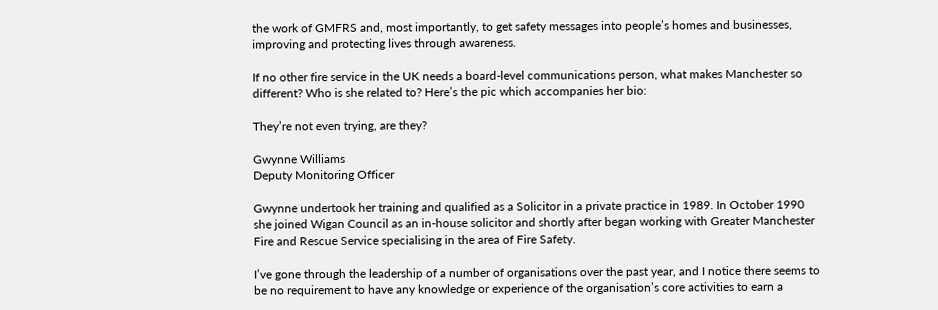the work of GMFRS and, most importantly, to get safety messages into people’s homes and businesses, improving and protecting lives through awareness.

If no other fire service in the UK needs a board-level communications person, what makes Manchester so different? Who is she related to? Here’s the pic which accompanies her bio:

They’re not even trying, are they?

Gwynne Williams
Deputy Monitoring Officer

Gwynne undertook her training and qualified as a Solicitor in a private practice in 1989. In October 1990 she joined Wigan Council as an in-house solicitor and shortly after began working with Greater Manchester Fire and Rescue Service specialising in the area of Fire Safety.

I’ve gone through the leadership of a number of organisations over the past year, and I notice there seems to be no requirement to have any knowledge or experience of the organisation’s core activities to earn a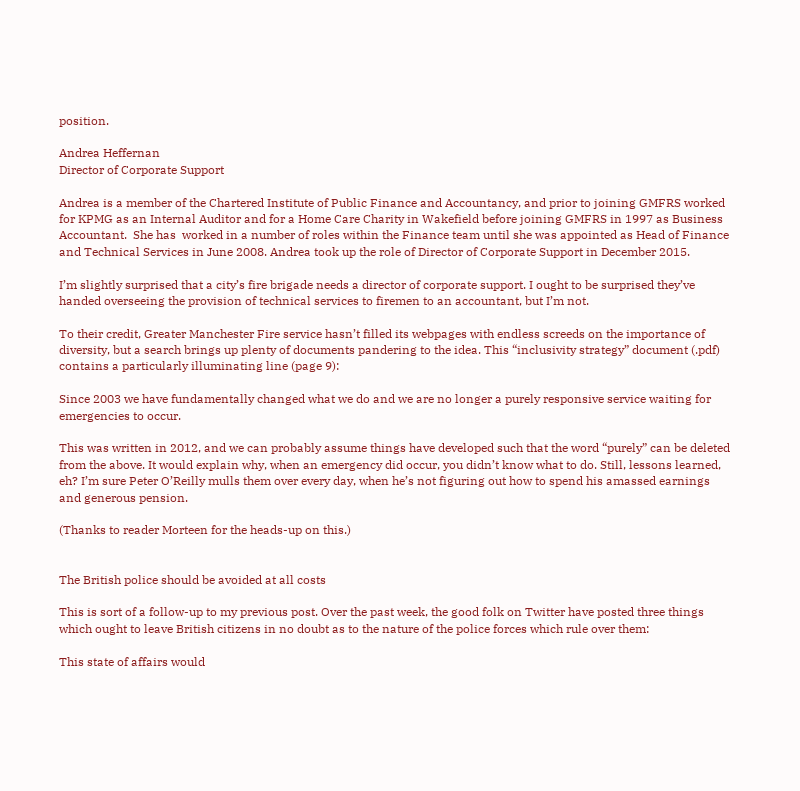position.

Andrea Heffernan
Director of Corporate Support

Andrea is a member of the Chartered Institute of Public Finance and Accountancy, and prior to joining GMFRS worked for KPMG as an Internal Auditor and for a Home Care Charity in Wakefield before joining GMFRS in 1997 as Business Accountant.  She has  worked in a number of roles within the Finance team until she was appointed as Head of Finance and Technical Services in June 2008. Andrea took up the role of Director of Corporate Support in December 2015.

I’m slightly surprised that a city’s fire brigade needs a director of corporate support. I ought to be surprised they’ve handed overseeing the provision of technical services to firemen to an accountant, but I’m not.

To their credit, Greater Manchester Fire service hasn’t filled its webpages with endless screeds on the importance of diversity, but a search brings up plenty of documents pandering to the idea. This “inclusivity strategy” document (.pdf) contains a particularly illuminating line (page 9):

Since 2003 we have fundamentally changed what we do and we are no longer a purely responsive service waiting for emergencies to occur.

This was written in 2012, and we can probably assume things have developed such that the word “purely” can be deleted from the above. It would explain why, when an emergency did occur, you didn’t know what to do. Still, lessons learned, eh? I’m sure Peter O’Reilly mulls them over every day, when he’s not figuring out how to spend his amassed earnings and generous pension.

(Thanks to reader Morteen for the heads-up on this.)


The British police should be avoided at all costs

This is sort of a follow-up to my previous post. Over the past week, the good folk on Twitter have posted three things which ought to leave British citizens in no doubt as to the nature of the police forces which rule over them:

This state of affairs would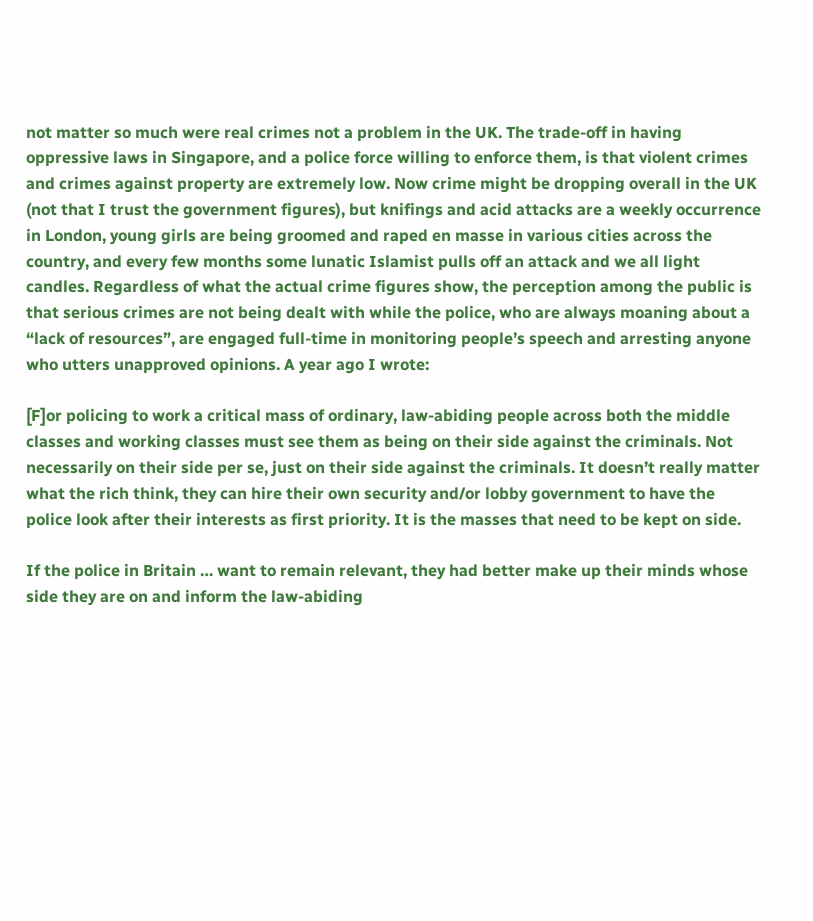not matter so much were real crimes not a problem in the UK. The trade-off in having oppressive laws in Singapore, and a police force willing to enforce them, is that violent crimes and crimes against property are extremely low. Now crime might be dropping overall in the UK (not that I trust the government figures), but knifings and acid attacks are a weekly occurrence in London, young girls are being groomed and raped en masse in various cities across the country, and every few months some lunatic Islamist pulls off an attack and we all light candles. Regardless of what the actual crime figures show, the perception among the public is that serious crimes are not being dealt with while the police, who are always moaning about a “lack of resources”, are engaged full-time in monitoring people’s speech and arresting anyone who utters unapproved opinions. A year ago I wrote:

[F]or policing to work a critical mass of ordinary, law-abiding people across both the middle classes and working classes must see them as being on their side against the criminals. Not necessarily on their side per se, just on their side against the criminals. It doesn’t really matter what the rich think, they can hire their own security and/or lobby government to have the police look after their interests as first priority. It is the masses that need to be kept on side.

If the police in Britain … want to remain relevant, they had better make up their minds whose side they are on and inform the law-abiding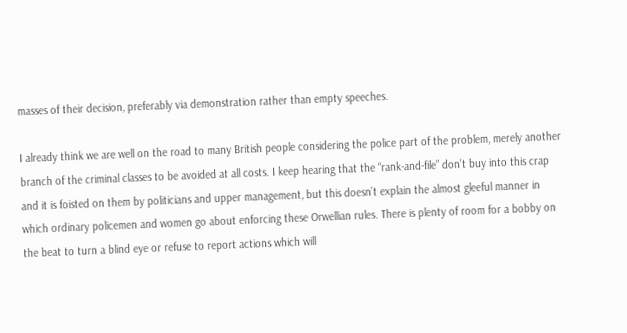masses of their decision, preferably via demonstration rather than empty speeches.

I already think we are well on the road to many British people considering the police part of the problem, merely another branch of the criminal classes to be avoided at all costs. I keep hearing that the “rank-and-file” don’t buy into this crap and it is foisted on them by politicians and upper management, but this doesn’t explain the almost gleeful manner in which ordinary policemen and women go about enforcing these Orwellian rules. There is plenty of room for a bobby on the beat to turn a blind eye or refuse to report actions which will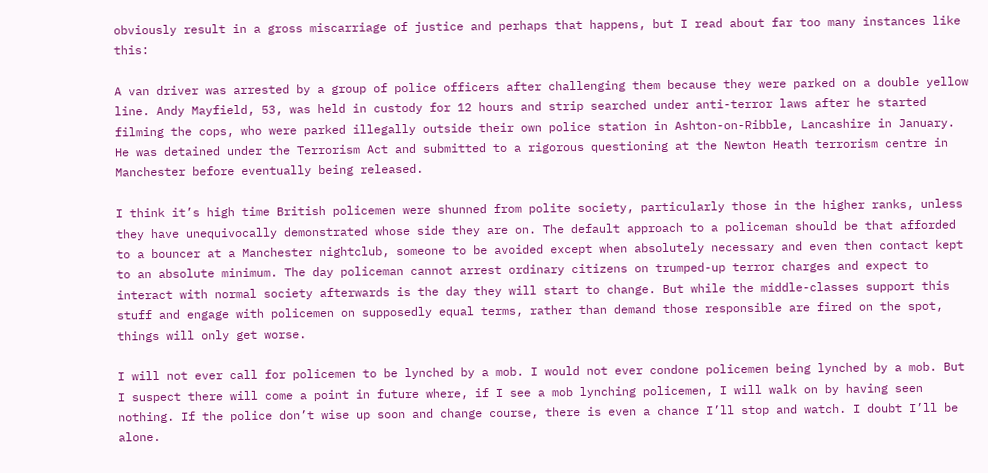obviously result in a gross miscarriage of justice and perhaps that happens, but I read about far too many instances like this:

A van driver was arrested by a group of police officers after challenging them because they were parked on a double yellow line. Andy Mayfield, 53, was held in custody for 12 hours and strip searched under anti-terror laws after he started filming the cops, who were parked illegally outside their own police station in Ashton-on-Ribble, Lancashire in January. He was detained under the Terrorism Act and submitted to a rigorous questioning at the Newton Heath terrorism centre in Manchester before eventually being released.

I think it’s high time British policemen were shunned from polite society, particularly those in the higher ranks, unless they have unequivocally demonstrated whose side they are on. The default approach to a policeman should be that afforded to a bouncer at a Manchester nightclub, someone to be avoided except when absolutely necessary and even then contact kept to an absolute minimum. The day policeman cannot arrest ordinary citizens on trumped-up terror charges and expect to interact with normal society afterwards is the day they will start to change. But while the middle-classes support this stuff and engage with policemen on supposedly equal terms, rather than demand those responsible are fired on the spot, things will only get worse.

I will not ever call for policemen to be lynched by a mob. I would not ever condone policemen being lynched by a mob. But I suspect there will come a point in future where, if I see a mob lynching policemen, I will walk on by having seen nothing. If the police don’t wise up soon and change course, there is even a chance I’ll stop and watch. I doubt I’ll be alone.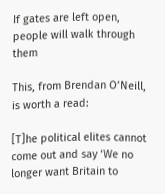If gates are left open, people will walk through them

This, from Brendan O’Neill, is worth a read:

[T]he political elites cannot come out and say ‘We no longer want Britain to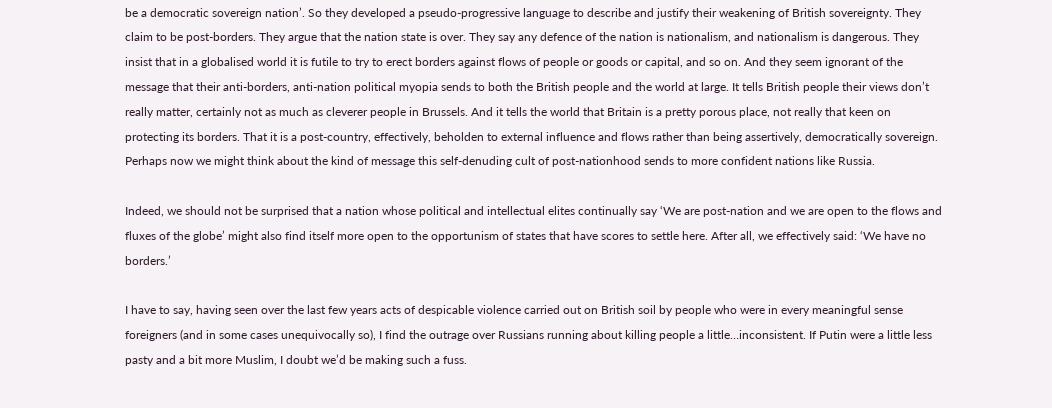be a democratic sovereign nation’. So they developed a pseudo-progressive language to describe and justify their weakening of British sovereignty. They claim to be post-borders. They argue that the nation state is over. They say any defence of the nation is nationalism, and nationalism is dangerous. They insist that in a globalised world it is futile to try to erect borders against flows of people or goods or capital, and so on. And they seem ignorant of the message that their anti-borders, anti-nation political myopia sends to both the British people and the world at large. It tells British people their views don’t really matter, certainly not as much as cleverer people in Brussels. And it tells the world that Britain is a pretty porous place, not really that keen on protecting its borders. That it is a post-country, effectively, beholden to external influence and flows rather than being assertively, democratically sovereign. Perhaps now we might think about the kind of message this self-denuding cult of post-nationhood sends to more confident nations like Russia.

Indeed, we should not be surprised that a nation whose political and intellectual elites continually say ‘We are post-nation and we are open to the flows and fluxes of the globe’ might also find itself more open to the opportunism of states that have scores to settle here. After all, we effectively said: ‘We have no borders.’

I have to say, having seen over the last few years acts of despicable violence carried out on British soil by people who were in every meaningful sense foreigners (and in some cases unequivocally so), I find the outrage over Russians running about killing people a little…inconsistent. If Putin were a little less pasty and a bit more Muslim, I doubt we’d be making such a fuss.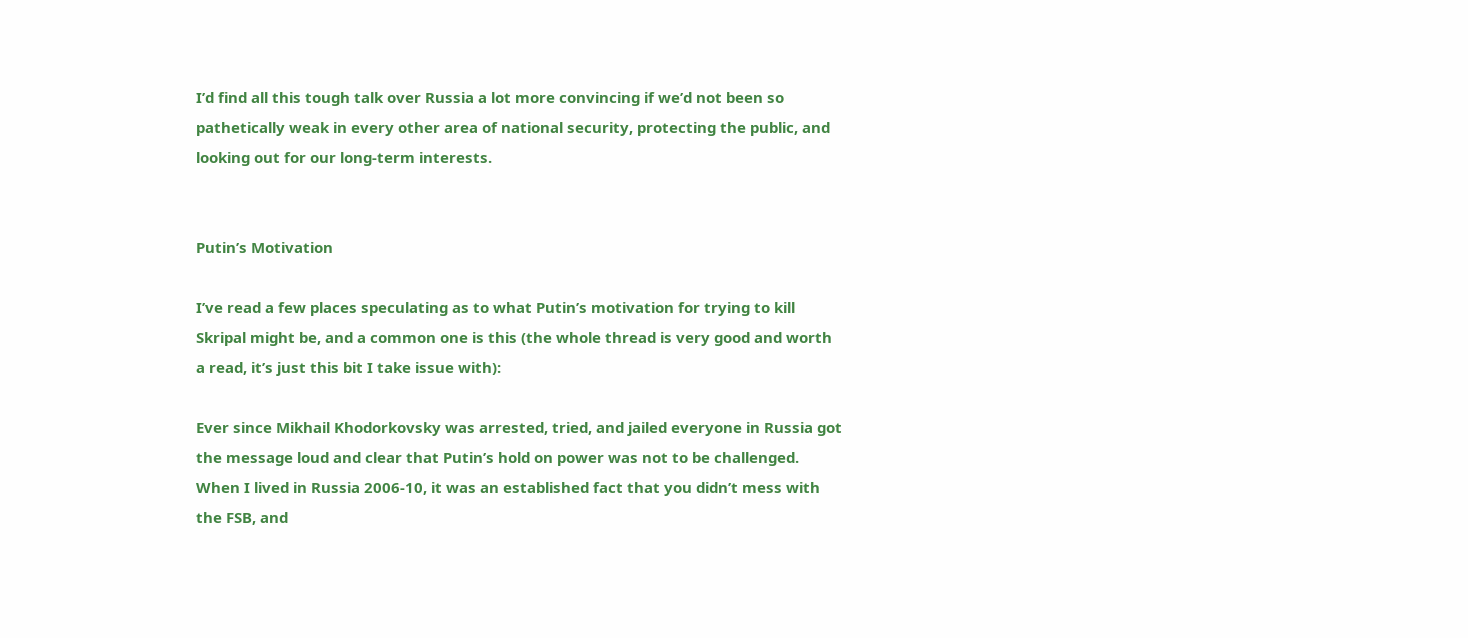I’d find all this tough talk over Russia a lot more convincing if we’d not been so pathetically weak in every other area of national security, protecting the public, and looking out for our long-term interests.


Putin’s Motivation

I’ve read a few places speculating as to what Putin’s motivation for trying to kill Skripal might be, and a common one is this (the whole thread is very good and worth a read, it’s just this bit I take issue with):

Ever since Mikhail Khodorkovsky was arrested, tried, and jailed everyone in Russia got the message loud and clear that Putin’s hold on power was not to be challenged. When I lived in Russia 2006-10, it was an established fact that you didn’t mess with the FSB, and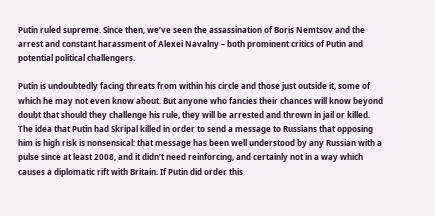Putin ruled supreme. Since then, we’ve seen the assassination of Boris Nemtsov and the arrest and constant harassment of Alexei Navalny – both prominent critics of Putin and potential political challengers.

Putin is undoubtedly facing threats from within his circle and those just outside it, some of which he may not even know about. But anyone who fancies their chances will know beyond doubt that should they challenge his rule, they will be arrested and thrown in jail or killed. The idea that Putin had Skripal killed in order to send a message to Russians that opposing him is high risk is nonsensical: that message has been well understood by any Russian with a pulse since at least 2008, and it didn’t need reinforcing, and certainly not in a way which causes a diplomatic rift with Britain. If Putin did order this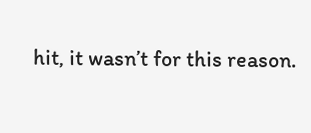hit, it wasn’t for this reason.